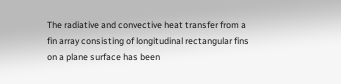The radiative and convective heat transfer from a fin array consisting of longitudinal rectangular fins on a plane surface has been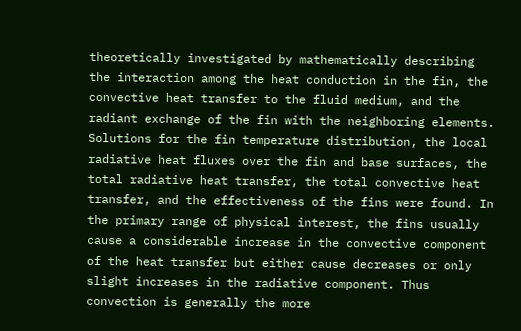theoretically investigated by mathematically describing the interaction among the heat conduction in the fin, the convective heat transfer to the fluid medium, and the radiant exchange of the fin with the neighboring elements. Solutions for the fin temperature distribution, the local radiative heat fluxes over the fin and base surfaces, the total radiative heat transfer, the total convective heat transfer, and the effectiveness of the fins were found. In the primary range of physical interest, the fins usually cause a considerable increase in the convective component of the heat transfer but either cause decreases or only slight increases in the radiative component. Thus convection is generally the more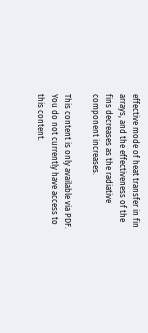effective mode of heat transfer in fin arrays, and the effectiveness of the fins decreases as the radiative component increases.

This content is only available via PDF.
You do not currently have access to this content.